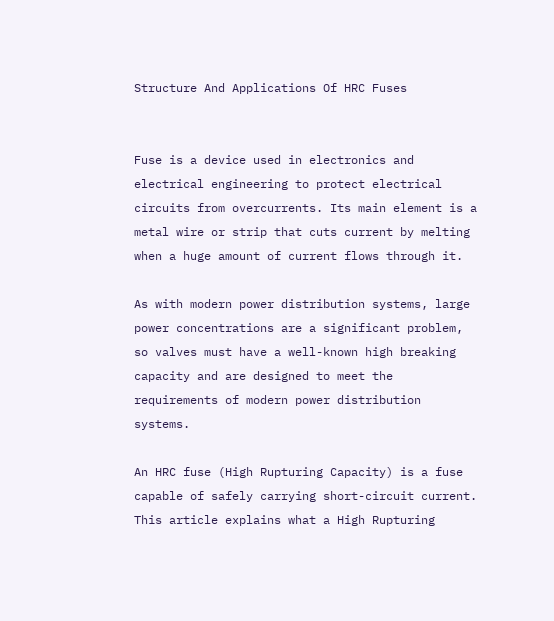Structure And Applications Of HRC Fuses


Fuse is a device used in electronics and electrical engineering to protect electrical circuits from overcurrents. Its main element is a metal wire or strip that cuts current by melting when a huge amount of current flows through it.

As with modern power distribution systems, large power concentrations are a significant problem, so valves must have a well-known high breaking capacity and are designed to meet the requirements of modern power distribution systems.

An HRC fuse (High Rupturing Capacity) is a fuse capable of safely carrying short-circuit current. This article explains what a High Rupturing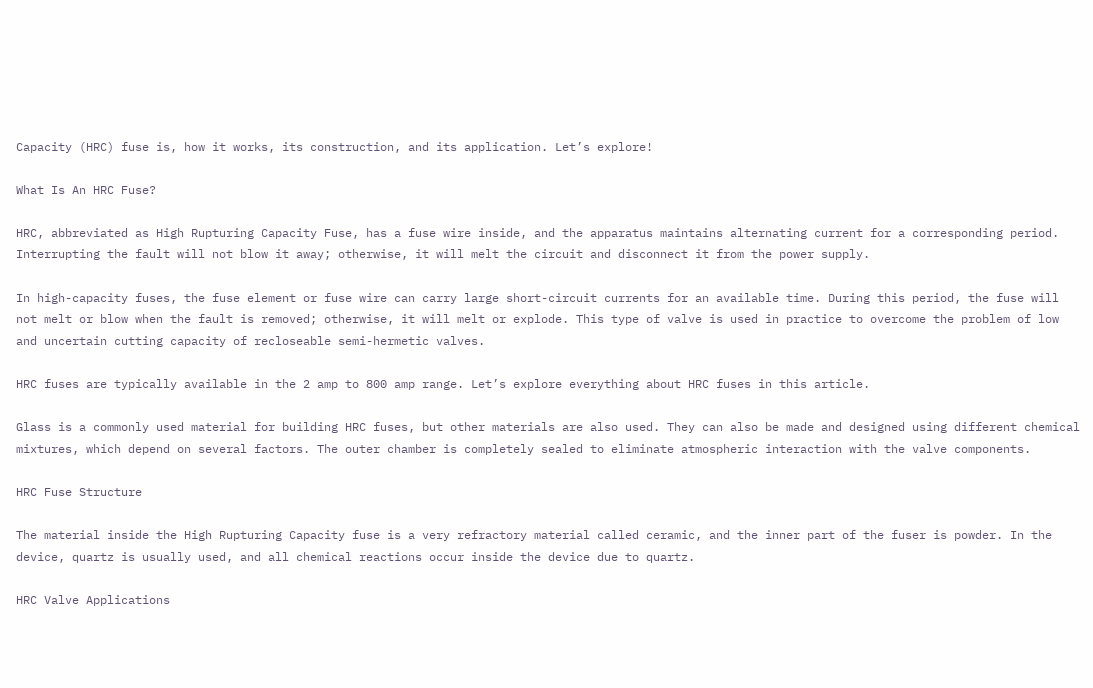Capacity (HRC) fuse is, how it works, its construction, and its application. Let’s explore!

What Is An HRC Fuse?

HRC, abbreviated as High Rupturing Capacity Fuse, has a fuse wire inside, and the apparatus maintains alternating current for a corresponding period. Interrupting the fault will not blow it away; otherwise, it will melt the circuit and disconnect it from the power supply.

In high-capacity fuses, the fuse element or fuse wire can carry large short-circuit currents for an available time. During this period, the fuse will not melt or blow when the fault is removed; otherwise, it will melt or explode. This type of valve is used in practice to overcome the problem of low and uncertain cutting capacity of recloseable semi-hermetic valves.

HRC fuses are typically available in the 2 amp to 800 amp range. Let’s explore everything about HRC fuses in this article.

Glass is a commonly used material for building HRC fuses, but other materials are also used. They can also be made and designed using different chemical mixtures, which depend on several factors. The outer chamber is completely sealed to eliminate atmospheric interaction with the valve components.

HRC Fuse Structure

The material inside the High Rupturing Capacity fuse is a very refractory material called ceramic, and the inner part of the fuser is powder. In the device, quartz is usually used, and all chemical reactions occur inside the device due to quartz.

HRC Valve Applications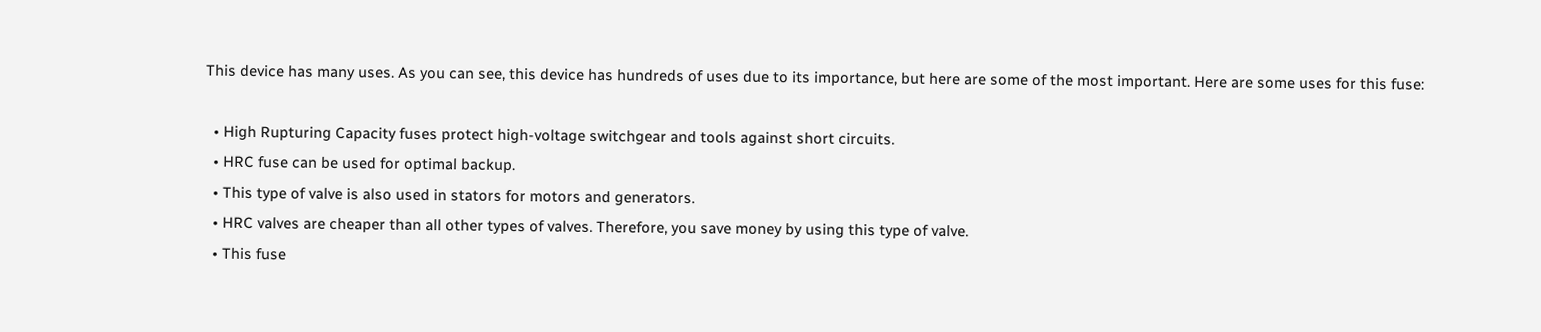This device has many uses. As you can see, this device has hundreds of uses due to its importance, but here are some of the most important. Here are some uses for this fuse:

  • High Rupturing Capacity fuses protect high-voltage switchgear and tools against short circuits.
  • HRC fuse can be used for optimal backup.
  • This type of valve is also used in stators for motors and generators.
  • HRC valves are cheaper than all other types of valves. Therefore, you save money by using this type of valve.
  • This fuse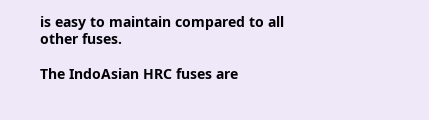is easy to maintain compared to all other fuses.

The IndoAsian HRC fuses are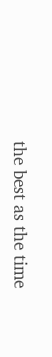the best as the time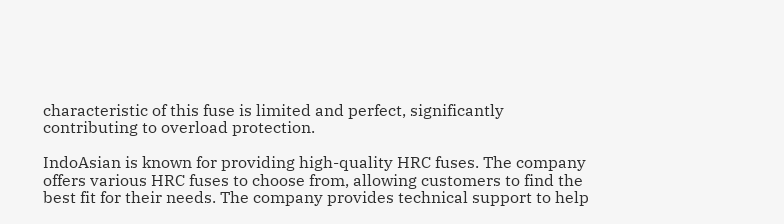characteristic of this fuse is limited and perfect, significantly contributing to overload protection.

IndoAsian is known for providing high-quality HRC fuses. The company offers various HRC fuses to choose from, allowing customers to find the best fit for their needs. The company provides technical support to help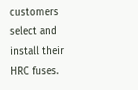customers select and install their HRC fuses.